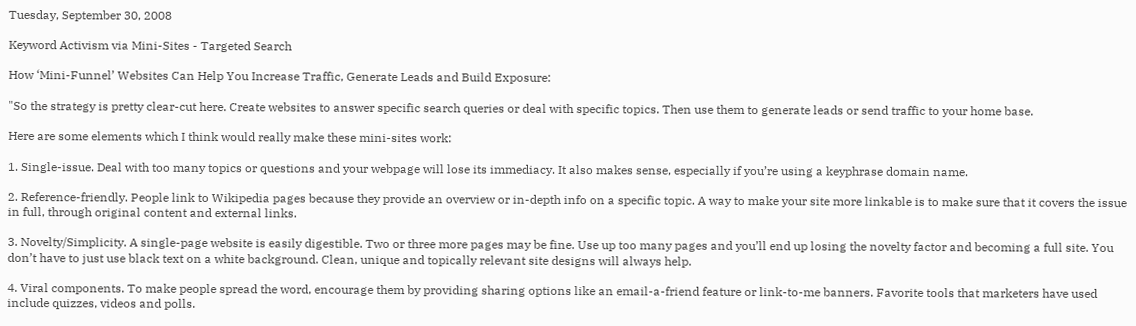Tuesday, September 30, 2008

Keyword Activism via Mini-Sites - Targeted Search

How ‘Mini-Funnel’ Websites Can Help You Increase Traffic, Generate Leads and Build Exposure:

"So the strategy is pretty clear-cut here. Create websites to answer specific search queries or deal with specific topics. Then use them to generate leads or send traffic to your home base.

Here are some elements which I think would really make these mini-sites work:

1. Single-issue. Deal with too many topics or questions and your webpage will lose its immediacy. It also makes sense, especially if you’re using a keyphrase domain name.

2. Reference-friendly. People link to Wikipedia pages because they provide an overview or in-depth info on a specific topic. A way to make your site more linkable is to make sure that it covers the issue in full, through original content and external links.

3. Novelty/Simplicity. A single-page website is easily digestible. Two or three more pages may be fine. Use up too many pages and you’ll end up losing the novelty factor and becoming a full site. You don’t have to just use black text on a white background. Clean, unique and topically relevant site designs will always help.

4. Viral components. To make people spread the word, encourage them by providing sharing options like an email-a-friend feature or link-to-me banners. Favorite tools that marketers have used include quizzes, videos and polls.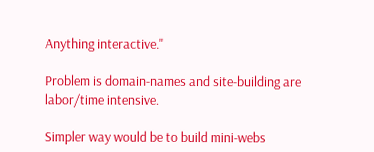Anything interactive."

Problem is domain-names and site-building are labor/time intensive.

Simpler way would be to build mini-webs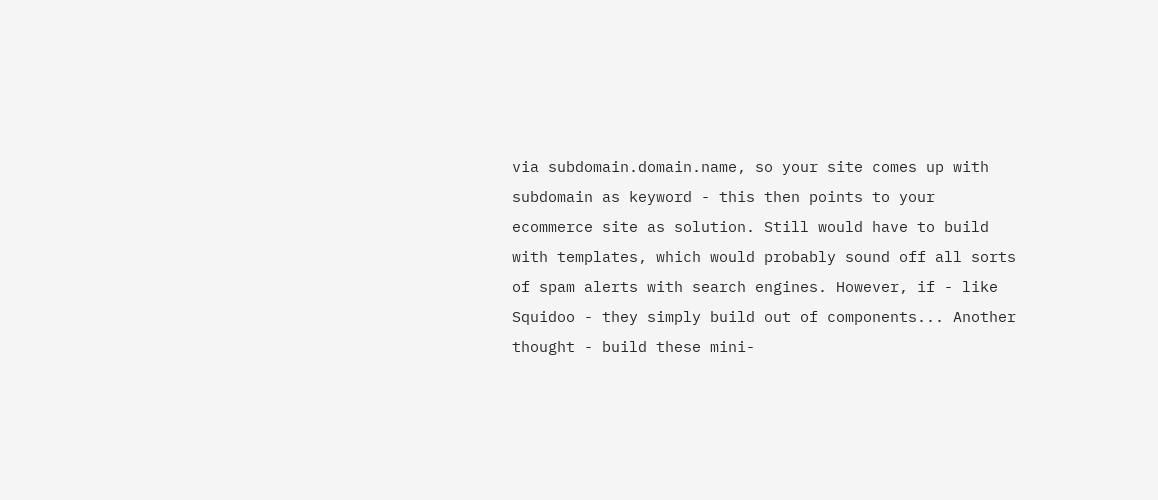via subdomain.domain.name, so your site comes up with subdomain as keyword - this then points to your ecommerce site as solution. Still would have to build with templates, which would probably sound off all sorts of spam alerts with search engines. However, if - like Squidoo - they simply build out of components... Another thought - build these mini-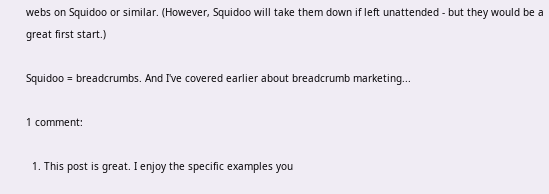webs on Squidoo or similar. (However, Squidoo will take them down if left unattended - but they would be a great first start.)

Squidoo = breadcrumbs. And I've covered earlier about breadcrumb marketing...

1 comment:

  1. This post is great. I enjoy the specific examples you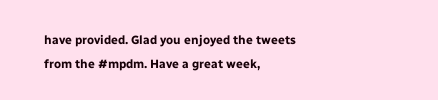have provided. Glad you enjoyed the tweets from the #mpdm. Have a great week,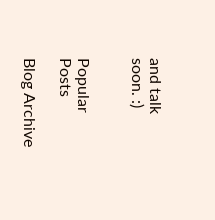and talk soon. :)


Popular Posts

Blog Archive